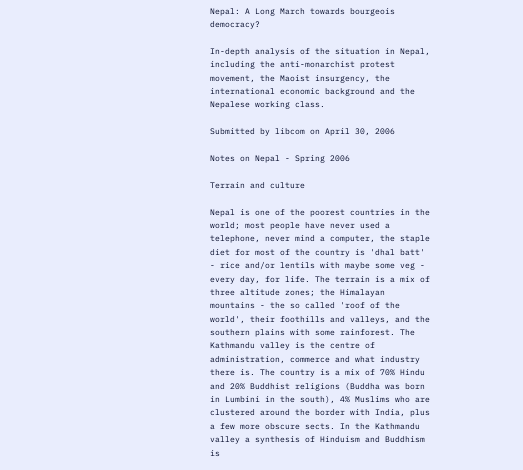Nepal: A Long March towards bourgeois democracy?

In-depth analysis of the situation in Nepal, including the anti-monarchist protest movement, the Maoist insurgency, the international economic background and the Nepalese working class.

Submitted by libcom on April 30, 2006

Notes on Nepal - Spring 2006

Terrain and culture

Nepal is one of the poorest countries in the world; most people have never used a telephone, never mind a computer, the staple diet for most of the country is 'dhal batt' - rice and/or lentils with maybe some veg - every day, for life. The terrain is a mix of three altitude zones; the Himalayan mountains - the so called 'roof of the world', their foothills and valleys, and the southern plains with some rainforest. The Kathmandu valley is the centre of administration, commerce and what industry there is. The country is a mix of 70% Hindu and 20% Buddhist religions (Buddha was born in Lumbini in the south), 4% Muslims who are clustered around the border with India, plus a few more obscure sects. In the Kathmandu valley a synthesis of Hinduism and Buddhism is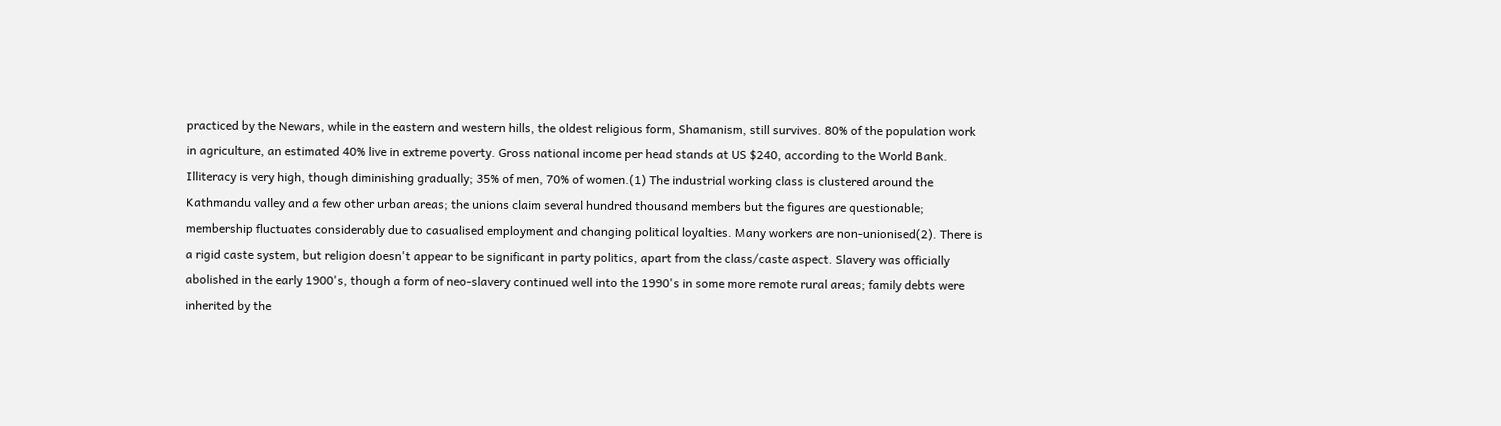practiced by the Newars, while in the eastern and western hills, the oldest religious form, Shamanism, still survives. 80% of the population work in agriculture, an estimated 40% live in extreme poverty. Gross national income per head stands at US $240, according to the World Bank. Illiteracy is very high, though diminishing gradually; 35% of men, 70% of women.(1) The industrial working class is clustered around the Kathmandu valley and a few other urban areas; the unions claim several hundred thousand members but the figures are questionable; membership fluctuates considerably due to casualised employment and changing political loyalties. Many workers are non-unionised(2). There is a rigid caste system, but religion doesn't appear to be significant in party politics, apart from the class/caste aspect. Slavery was officially abolished in the early 1900's, though a form of neo-slavery continued well into the 1990's in some more remote rural areas; family debts were inherited by the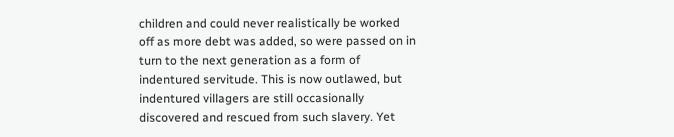children and could never realistically be worked off as more debt was added, so were passed on in turn to the next generation as a form of indentured servitude. This is now outlawed, but indentured villagers are still occasionally discovered and rescued from such slavery. Yet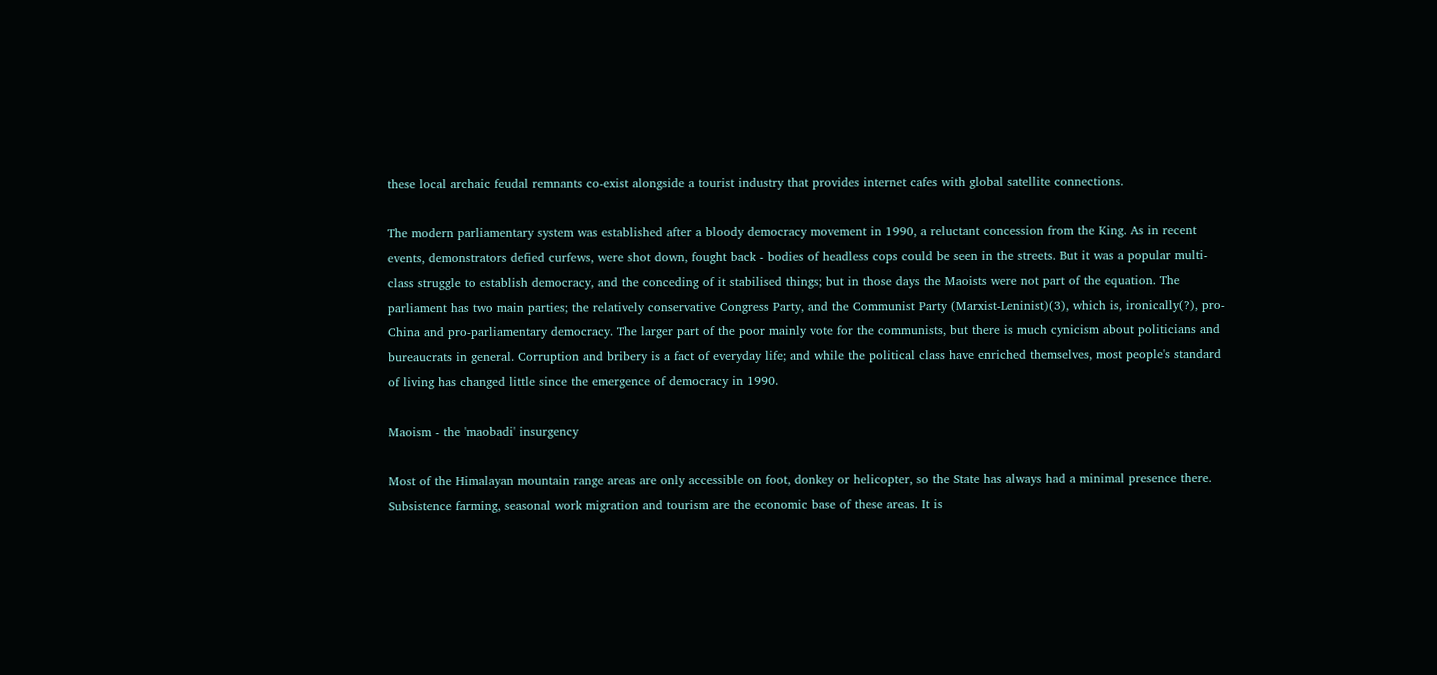these local archaic feudal remnants co-exist alongside a tourist industry that provides internet cafes with global satellite connections.

The modern parliamentary system was established after a bloody democracy movement in 1990, a reluctant concession from the King. As in recent events, demonstrators defied curfews, were shot down, fought back - bodies of headless cops could be seen in the streets. But it was a popular multi-class struggle to establish democracy, and the conceding of it stabilised things; but in those days the Maoists were not part of the equation. The parliament has two main parties; the relatively conservative Congress Party, and the Communist Party (Marxist-Leninist)(3), which is, ironically(?), pro-China and pro-parliamentary democracy. The larger part of the poor mainly vote for the communists, but there is much cynicism about politicians and bureaucrats in general. Corruption and bribery is a fact of everyday life; and while the political class have enriched themselves, most people's standard of living has changed little since the emergence of democracy in 1990.

Maoism - the 'maobadi' insurgency

Most of the Himalayan mountain range areas are only accessible on foot, donkey or helicopter, so the State has always had a minimal presence there. Subsistence farming, seasonal work migration and tourism are the economic base of these areas. It is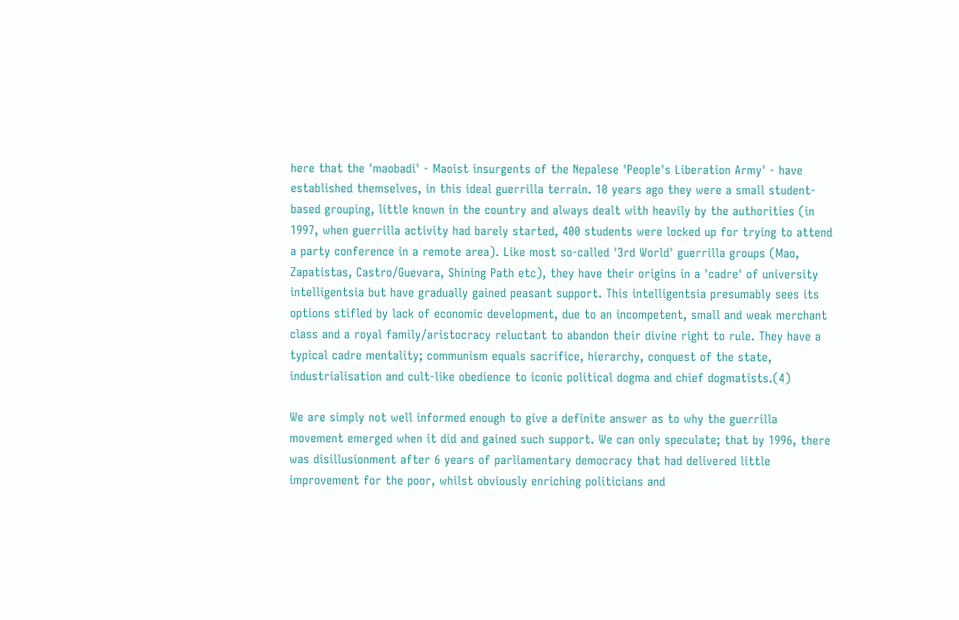here that the 'maobadi' - Maoist insurgents of the Nepalese 'People's Liberation Army' - have established themselves, in this ideal guerrilla terrain. 10 years ago they were a small student-based grouping, little known in the country and always dealt with heavily by the authorities (in 1997, when guerrilla activity had barely started, 400 students were locked up for trying to attend a party conference in a remote area). Like most so-called '3rd World' guerrilla groups (Mao, Zapatistas, Castro/Guevara, Shining Path etc), they have their origins in a 'cadre' of university intelligentsia but have gradually gained peasant support. This intelligentsia presumably sees its options stifled by lack of economic development, due to an incompetent, small and weak merchant class and a royal family/aristocracy reluctant to abandon their divine right to rule. They have a typical cadre mentality; communism equals sacrifice, hierarchy, conquest of the state, industrialisation and cult-like obedience to iconic political dogma and chief dogmatists.(4)

We are simply not well informed enough to give a definite answer as to why the guerrilla movement emerged when it did and gained such support. We can only speculate; that by 1996, there was disillusionment after 6 years of parliamentary democracy that had delivered little improvement for the poor, whilst obviously enriching politicians and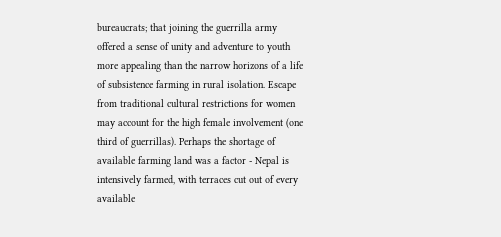bureaucrats; that joining the guerrilla army offered a sense of unity and adventure to youth more appealing than the narrow horizons of a life of subsistence farming in rural isolation. Escape from traditional cultural restrictions for women may account for the high female involvement (one third of guerrillas). Perhaps the shortage of available farming land was a factor - Nepal is intensively farmed, with terraces cut out of every available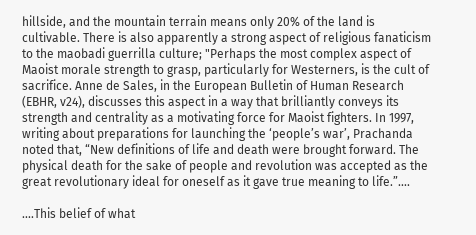hillside, and the mountain terrain means only 20% of the land is cultivable. There is also apparently a strong aspect of religious fanaticism to the maobadi guerrilla culture; "Perhaps the most complex aspect of Maoist morale strength to grasp, particularly for Westerners, is the cult of sacrifice. Anne de Sales, in the European Bulletin of Human Research (EBHR, v24), discusses this aspect in a way that brilliantly conveys its strength and centrality as a motivating force for Maoist fighters. In 1997, writing about preparations for launching the ‘people’s war’, Prachanda noted that, “New definitions of life and death were brought forward. The physical death for the sake of people and revolution was accepted as the great revolutionary ideal for oneself as it gave true meaning to life.”....

....This belief of what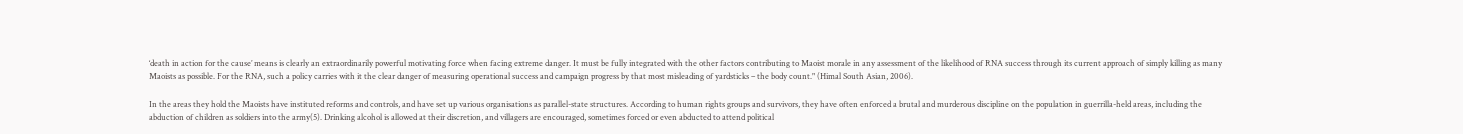‘death in action for the cause’ means is clearly an extraordinarily powerful motivating force when facing extreme danger. It must be fully integrated with the other factors contributing to Maoist morale in any assessment of the likelihood of RNA success through its current approach of simply killing as many Maoists as possible. For the RNA, such a policy carries with it the clear danger of measuring operational success and campaign progress by that most misleading of yardsticks – the body count." (Himal South Asian, 2006).

In the areas they hold the Maoists have instituted reforms and controls, and have set up various organisations as parallel-state structures. According to human rights groups and survivors, they have often enforced a brutal and murderous discipline on the population in guerrilla-held areas, including the abduction of children as soldiers into the army(5). Drinking alcohol is allowed at their discretion, and villagers are encouraged, sometimes forced or even abducted to attend political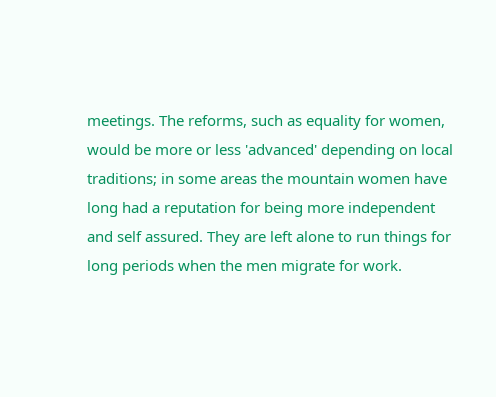meetings. The reforms, such as equality for women, would be more or less 'advanced' depending on local traditions; in some areas the mountain women have long had a reputation for being more independent and self assured. They are left alone to run things for long periods when the men migrate for work.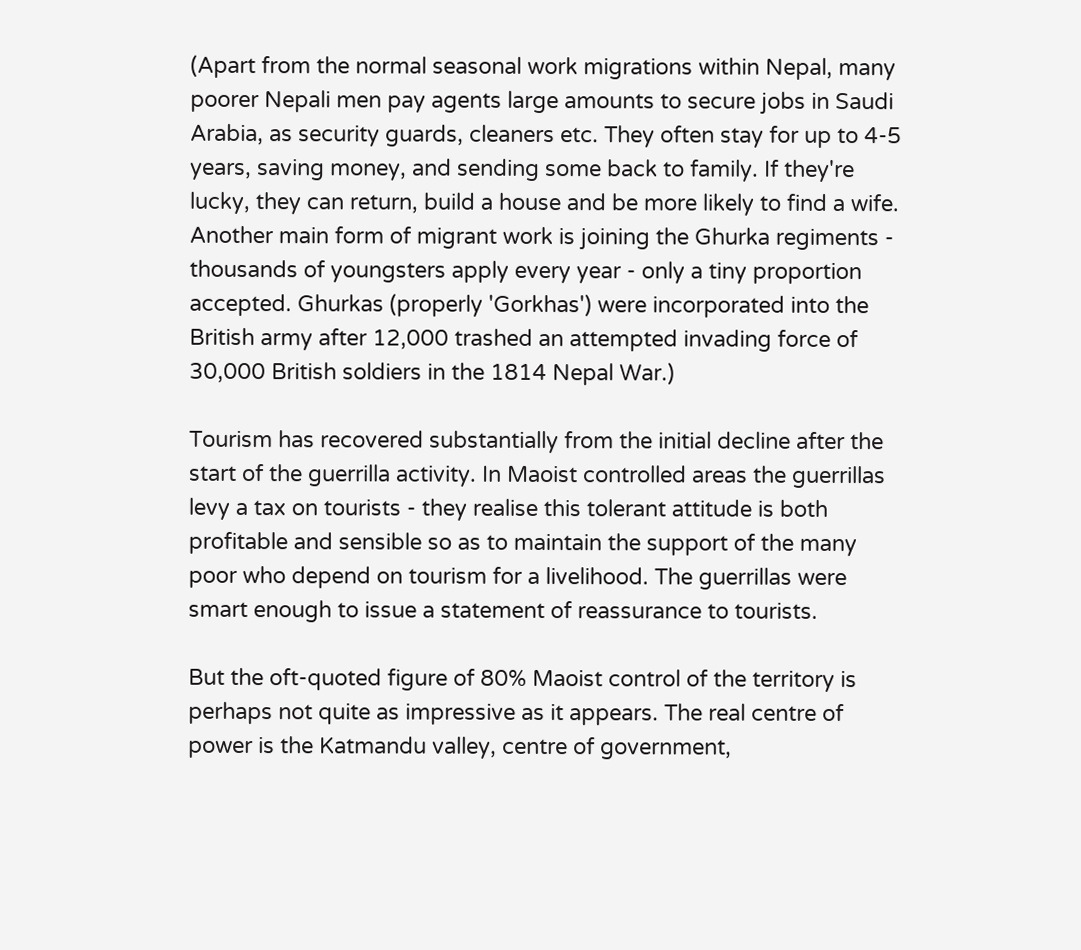(Apart from the normal seasonal work migrations within Nepal, many poorer Nepali men pay agents large amounts to secure jobs in Saudi Arabia, as security guards, cleaners etc. They often stay for up to 4-5 years, saving money, and sending some back to family. If they're lucky, they can return, build a house and be more likely to find a wife. Another main form of migrant work is joining the Ghurka regiments - thousands of youngsters apply every year - only a tiny proportion accepted. Ghurkas (properly 'Gorkhas') were incorporated into the British army after 12,000 trashed an attempted invading force of 30,000 British soldiers in the 1814 Nepal War.)

Tourism has recovered substantially from the initial decline after the start of the guerrilla activity. In Maoist controlled areas the guerrillas levy a tax on tourists - they realise this tolerant attitude is both profitable and sensible so as to maintain the support of the many poor who depend on tourism for a livelihood. The guerrillas were smart enough to issue a statement of reassurance to tourists.

But the oft-quoted figure of 80% Maoist control of the territory is perhaps not quite as impressive as it appears. The real centre of power is the Katmandu valley, centre of government,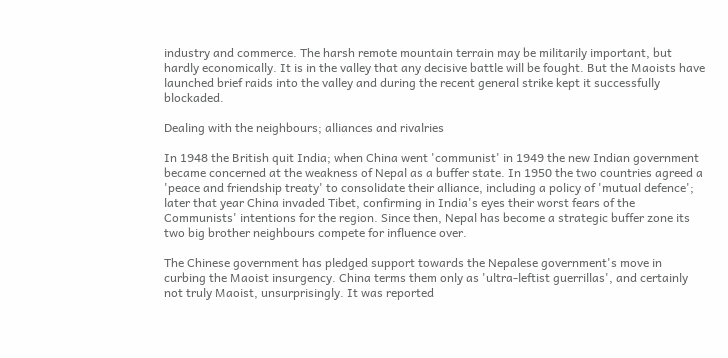industry and commerce. The harsh remote mountain terrain may be militarily important, but hardly economically. It is in the valley that any decisive battle will be fought. But the Maoists have launched brief raids into the valley and during the recent general strike kept it successfully blockaded.

Dealing with the neighbours; alliances and rivalries

In 1948 the British quit India; when China went 'communist' in 1949 the new Indian government became concerned at the weakness of Nepal as a buffer state. In 1950 the two countries agreed a 'peace and friendship treaty' to consolidate their alliance, including a policy of 'mutual defence'; later that year China invaded Tibet, confirming in India's eyes their worst fears of the Communists' intentions for the region. Since then, Nepal has become a strategic buffer zone its two big brother neighbours compete for influence over.

The Chinese government has pledged support towards the Nepalese government's move in curbing the Maoist insurgency. China terms them only as 'ultra-leftist guerrillas', and certainly not truly Maoist, unsurprisingly. It was reported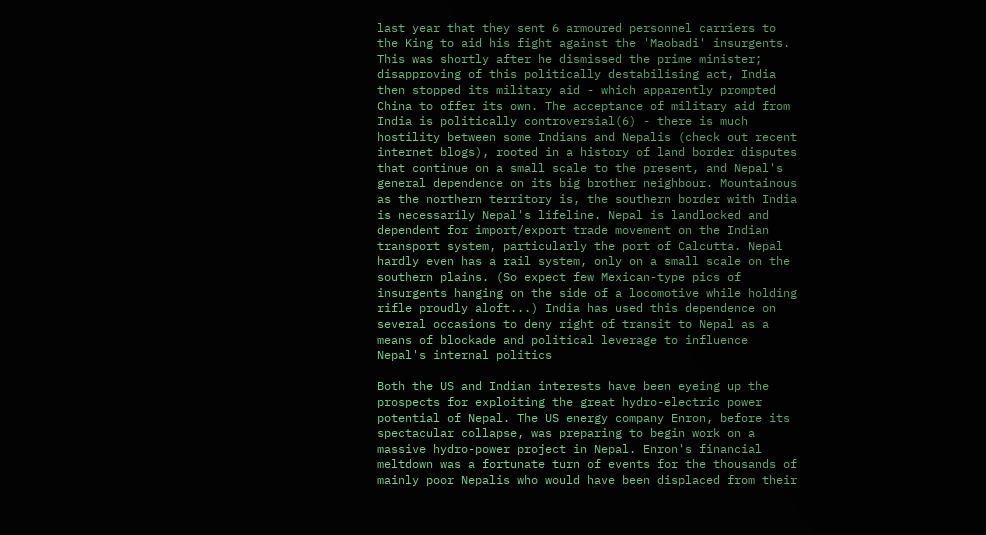last year that they sent 6 armoured personnel carriers to the King to aid his fight against the 'Maobadi' insurgents. This was shortly after he dismissed the prime minister; disapproving of this politically destabilising act, India then stopped its military aid - which apparently prompted China to offer its own. The acceptance of military aid from India is politically controversial(6) - there is much hostility between some Indians and Nepalis (check out recent internet blogs), rooted in a history of land border disputes that continue on a small scale to the present, and Nepal's general dependence on its big brother neighbour. Mountainous as the northern territory is, the southern border with India is necessarily Nepal's lifeline. Nepal is landlocked and dependent for import/export trade movement on the Indian transport system, particularly the port of Calcutta. Nepal hardly even has a rail system, only on a small scale on the southern plains. (So expect few Mexican-type pics of insurgents hanging on the side of a locomotive while holding rifle proudly aloft...) India has used this dependence on several occasions to deny right of transit to Nepal as a means of blockade and political leverage to influence Nepal's internal politics

Both the US and Indian interests have been eyeing up the prospects for exploiting the great hydro-electric power potential of Nepal. The US energy company Enron, before its spectacular collapse, was preparing to begin work on a massive hydro-power project in Nepal. Enron's financial meltdown was a fortunate turn of events for the thousands of mainly poor Nepalis who would have been displaced from their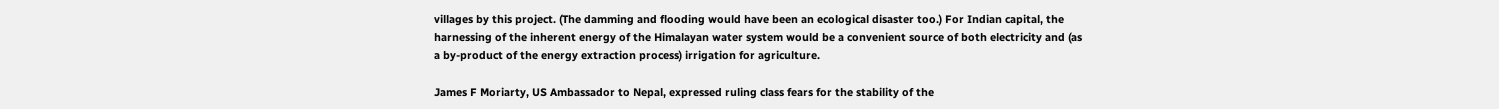villages by this project. (The damming and flooding would have been an ecological disaster too.) For Indian capital, the harnessing of the inherent energy of the Himalayan water system would be a convenient source of both electricity and (as a by-product of the energy extraction process) irrigation for agriculture.

James F Moriarty, US Ambassador to Nepal, expressed ruling class fears for the stability of the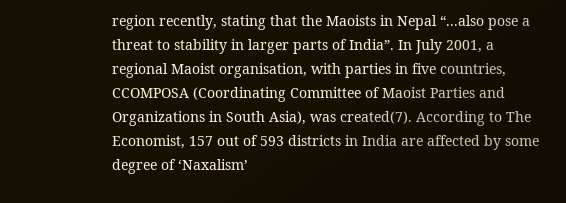region recently, stating that the Maoists in Nepal “...also pose a threat to stability in larger parts of India”. In July 2001, a regional Maoist organisation, with parties in five countries, CCOMPOSA (Coordinating Committee of Maoist Parties and Organizations in South Asia), was created(7). According to The Economist, 157 out of 593 districts in India are affected by some degree of ‘Naxalism’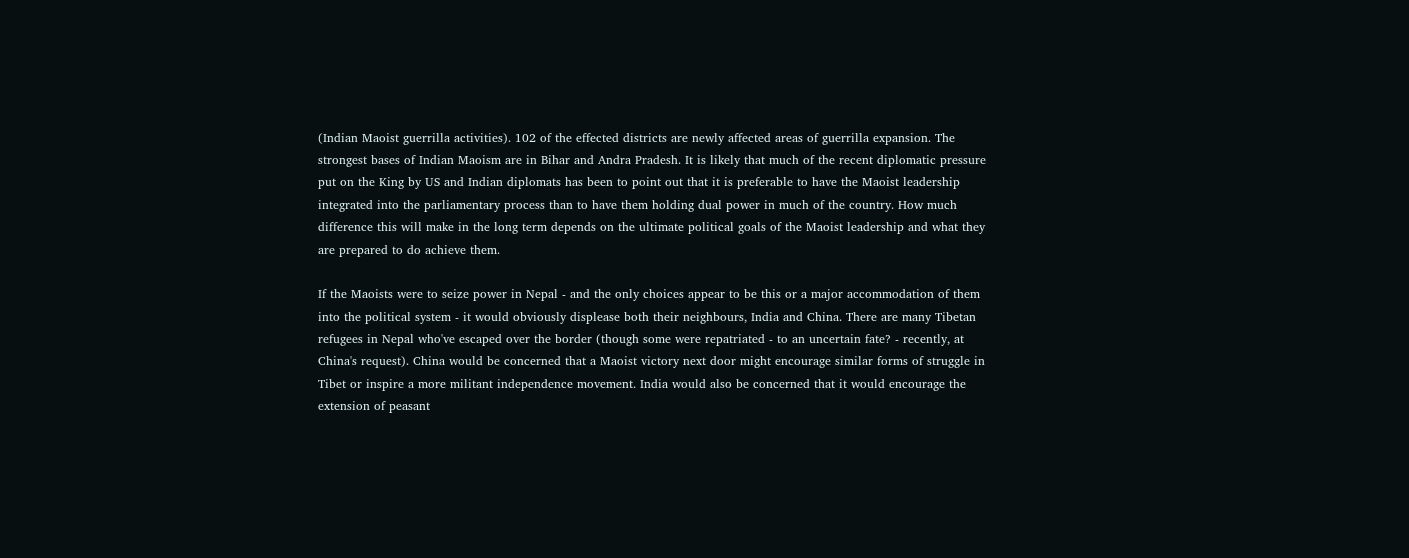(Indian Maoist guerrilla activities). 102 of the effected districts are newly affected areas of guerrilla expansion. The strongest bases of Indian Maoism are in Bihar and Andra Pradesh. It is likely that much of the recent diplomatic pressure put on the King by US and Indian diplomats has been to point out that it is preferable to have the Maoist leadership integrated into the parliamentary process than to have them holding dual power in much of the country. How much difference this will make in the long term depends on the ultimate political goals of the Maoist leadership and what they are prepared to do achieve them.

If the Maoists were to seize power in Nepal - and the only choices appear to be this or a major accommodation of them into the political system - it would obviously displease both their neighbours, India and China. There are many Tibetan refugees in Nepal who've escaped over the border (though some were repatriated - to an uncertain fate? - recently, at China's request). China would be concerned that a Maoist victory next door might encourage similar forms of struggle in Tibet or inspire a more militant independence movement. India would also be concerned that it would encourage the extension of peasant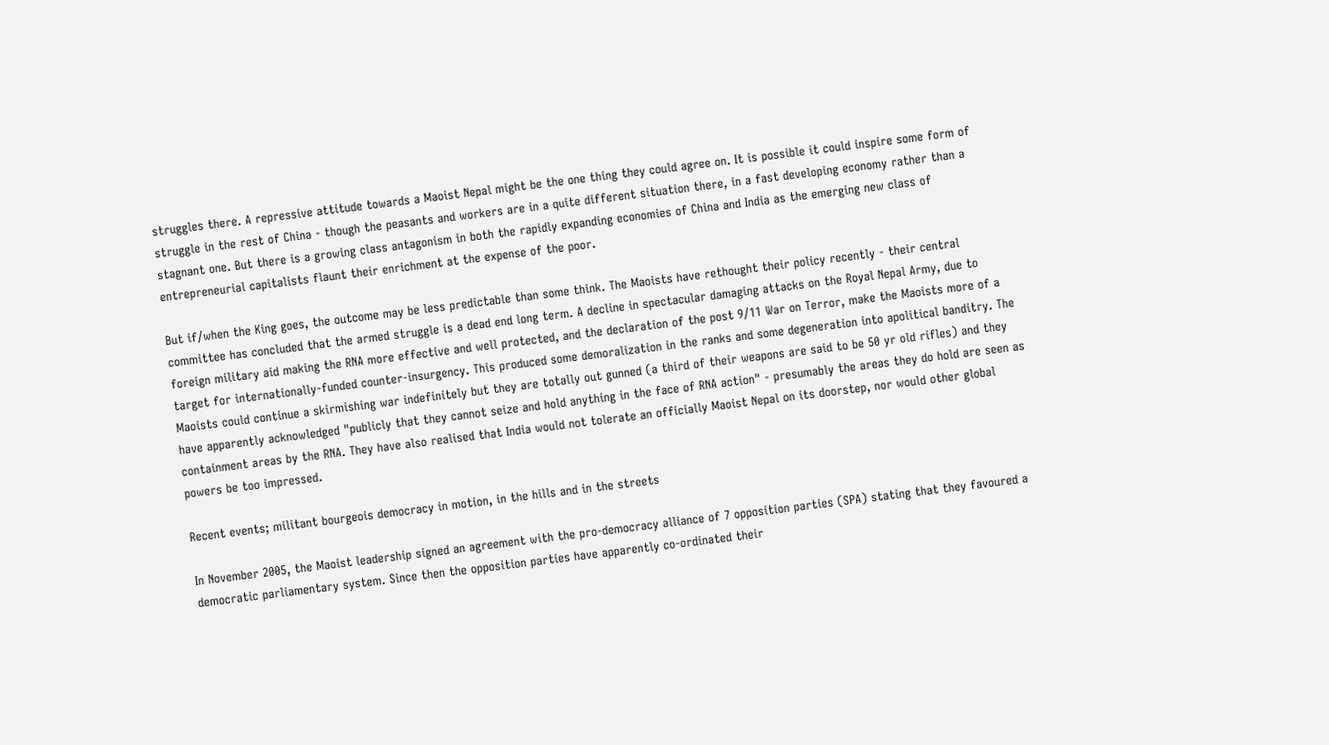struggles there. A repressive attitude towards a Maoist Nepal might be the one thing they could agree on. It is possible it could inspire some form of struggle in the rest of China - though the peasants and workers are in a quite different situation there, in a fast developing economy rather than a stagnant one. But there is a growing class antagonism in both the rapidly expanding economies of China and India as the emerging new class of entrepreneurial capitalists flaunt their enrichment at the expense of the poor.

But if/when the King goes, the outcome may be less predictable than some think. The Maoists have rethought their policy recently - their central committee has concluded that the armed struggle is a dead end long term. A decline in spectacular damaging attacks on the Royal Nepal Army, due to foreign military aid making the RNA more effective and well protected, and the declaration of the post 9/11 War on Terror, make the Maoists more of a target for internationally-funded counter-insurgency. This produced some demoralization in the ranks and some degeneration into apolitical banditry. The Maoists could continue a skirmishing war indefinitely but they are totally out gunned (a third of their weapons are said to be 50 yr old rifles) and they have apparently acknowledged "publicly that they cannot seize and hold anything in the face of RNA action" - presumably the areas they do hold are seen as containment areas by the RNA. They have also realised that India would not tolerate an officially Maoist Nepal on its doorstep, nor would other global powers be too impressed.

Recent events; militant bourgeois democracy in motion, in the hills and in the streets

In November 2005, the Maoist leadership signed an agreement with the pro-democracy alliance of 7 opposition parties (SPA) stating that they favoured a democratic parliamentary system. Since then the opposition parties have apparently co-ordinated their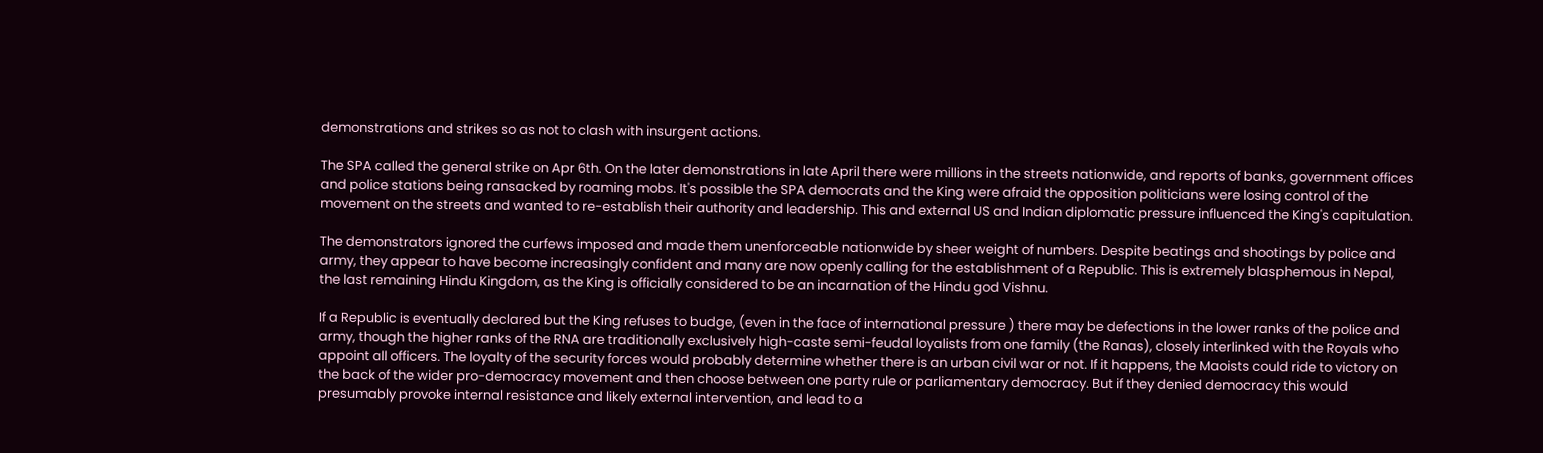demonstrations and strikes so as not to clash with insurgent actions.

The SPA called the general strike on Apr 6th. On the later demonstrations in late April there were millions in the streets nationwide, and reports of banks, government offices and police stations being ransacked by roaming mobs. It's possible the SPA democrats and the King were afraid the opposition politicians were losing control of the movement on the streets and wanted to re-establish their authority and leadership. This and external US and Indian diplomatic pressure influenced the King's capitulation.

The demonstrators ignored the curfews imposed and made them unenforceable nationwide by sheer weight of numbers. Despite beatings and shootings by police and army, they appear to have become increasingly confident and many are now openly calling for the establishment of a Republic. This is extremely blasphemous in Nepal, the last remaining Hindu Kingdom, as the King is officially considered to be an incarnation of the Hindu god Vishnu.

If a Republic is eventually declared but the King refuses to budge, (even in the face of international pressure ) there may be defections in the lower ranks of the police and army, though the higher ranks of the RNA are traditionally exclusively high-caste semi-feudal loyalists from one family (the Ranas), closely interlinked with the Royals who appoint all officers. The loyalty of the security forces would probably determine whether there is an urban civil war or not. If it happens, the Maoists could ride to victory on the back of the wider pro-democracy movement and then choose between one party rule or parliamentary democracy. But if they denied democracy this would presumably provoke internal resistance and likely external intervention, and lead to a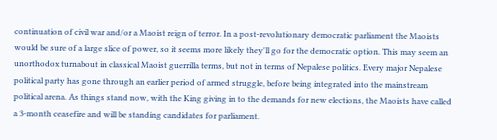continuation of civil war and/or a Maoist reign of terror. In a post-revolutionary democratic parliament the Maoists would be sure of a large slice of power, so it seems more likely they'll go for the democratic option. This may seem an unorthodox turnabout in classical Maoist guerrilla terms, but not in terms of Nepalese politics. Every major Nepalese political party has gone through an earlier period of armed struggle, before being integrated into the mainstream political arena. As things stand now, with the King giving in to the demands for new elections, the Maoists have called a 3-month ceasefire and will be standing candidates for parliament.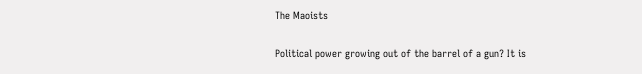The Maoists

Political power growing out of the barrel of a gun? It is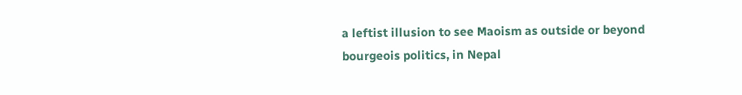a leftist illusion to see Maoism as outside or beyond bourgeois politics, in Nepal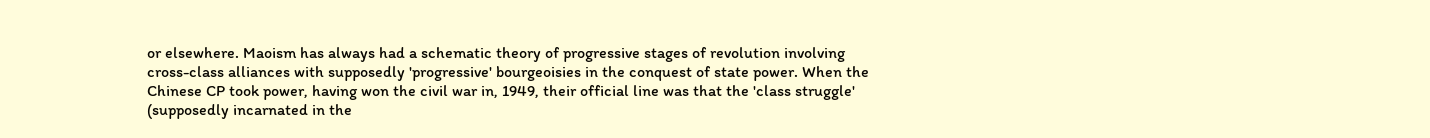or elsewhere. Maoism has always had a schematic theory of progressive stages of revolution involving cross-class alliances with supposedly 'progressive' bourgeoisies in the conquest of state power. When the Chinese CP took power, having won the civil war in, 1949, their official line was that the 'class struggle' (supposedly incarnated in the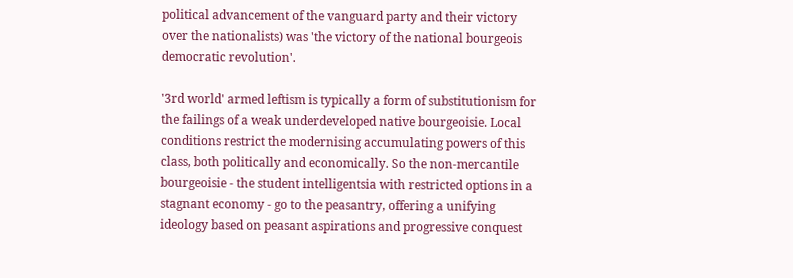political advancement of the vanguard party and their victory over the nationalists) was 'the victory of the national bourgeois democratic revolution'.

'3rd world' armed leftism is typically a form of substitutionism for the failings of a weak underdeveloped native bourgeoisie. Local conditions restrict the modernising accumulating powers of this class, both politically and economically. So the non-mercantile bourgeoisie - the student intelligentsia with restricted options in a stagnant economy - go to the peasantry, offering a unifying ideology based on peasant aspirations and progressive conquest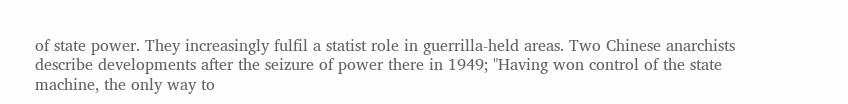of state power. They increasingly fulfil a statist role in guerrilla-held areas. Two Chinese anarchists describe developments after the seizure of power there in 1949; "Having won control of the state machine, the only way to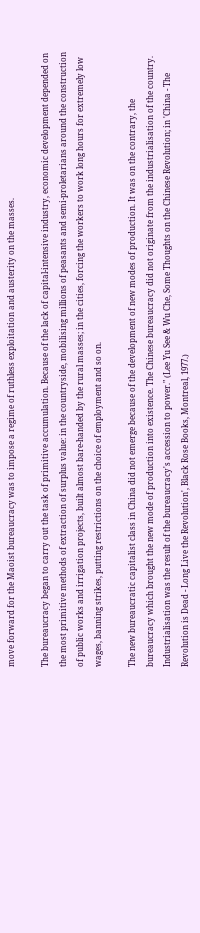move forward for the Maoist bureaucracy was to impose a regime of ruthless exploitation and austerity on the masses.

The bureaucracy began to carry out the task of primitive accumulation. Because of the lack of capital-intensive industry, economic development depended on the most primitive methods of extraction of surplus value: in the countryside, mobilising millions of peasants and semi-proletarians around the construction of public works and irrigation projects, built almost bare-handed by the rural masses; in the cities, forcing the workers to work long hours for extremely low wages, banning strikes, putting restrictions on the choice of employment and so on.

The new bureaucratic capitalist class in China did not emerge because of the development of new modes of production. It was on the contrary, the bureaucracy which brought the new mode of production into existence. The Chinese bureaucracy did not originate from the industrialisation of the country. Industrialisation was the result of the bureaucracy's accession to power." (Lee Yu See & Wu Che, Some Thoughts on the Chinese Revolution; in 'China - The Revolution is Dead - Long Live the Revolution', Black Rose Books, Montreal, 1977.)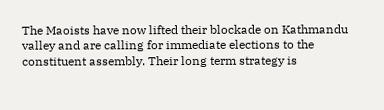The Maoists have now lifted their blockade on Kathmandu valley and are calling for immediate elections to the constituent assembly. Their long term strategy is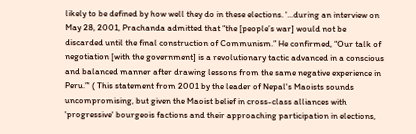likely to be defined by how well they do in these elections. '...during an interview on May 28, 2001, Prachanda admitted that “the [people’s war] would not be discarded until the final construction of Communism.” He confirmed, “Our talk of negotiation [with the government] is a revolutionary tactic advanced in a conscious and balanced manner after drawing lessons from the same negative experience in Peru.”' ( This statement from 2001 by the leader of Nepal's Maoists sounds uncompromising, but given the Maoist belief in cross-class alliances with 'progressive' bourgeois factions and their approaching participation in elections,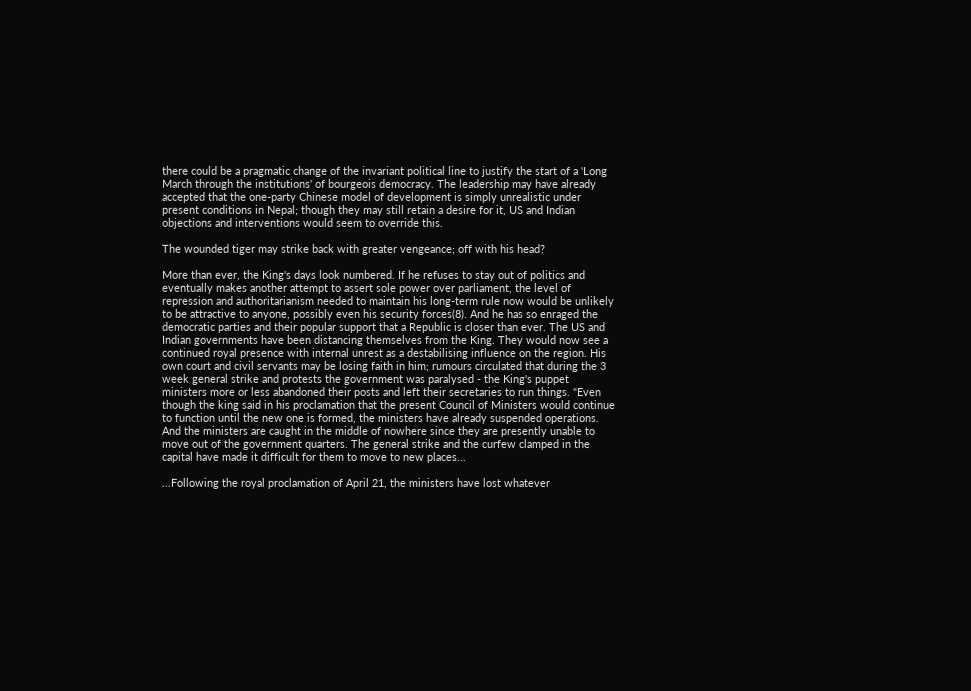there could be a pragmatic change of the invariant political line to justify the start of a 'Long March through the institutions' of bourgeois democracy. The leadership may have already accepted that the one-party Chinese model of development is simply unrealistic under present conditions in Nepal; though they may still retain a desire for it, US and Indian objections and interventions would seem to override this.

The wounded tiger may strike back with greater vengeance; off with his head?

More than ever, the King's days look numbered. If he refuses to stay out of politics and eventually makes another attempt to assert sole power over parliament, the level of repression and authoritarianism needed to maintain his long-term rule now would be unlikely to be attractive to anyone, possibly even his security forces(8). And he has so enraged the democratic parties and their popular support that a Republic is closer than ever. The US and Indian governments have been distancing themselves from the King. They would now see a continued royal presence with internal unrest as a destabilising influence on the region. His own court and civil servants may be losing faith in him; rumours circulated that during the 3 week general strike and protests the government was paralysed - the King's puppet ministers more or less abandoned their posts and left their secretaries to run things. "Even though the king said in his proclamation that the present Council of Ministers would continue to function until the new one is formed, the ministers have already suspended operations. And the ministers are caught in the middle of nowhere since they are presently unable to move out of the government quarters. The general strike and the curfew clamped in the capital have made it difficult for them to move to new places...

...Following the royal proclamation of April 21, the ministers have lost whatever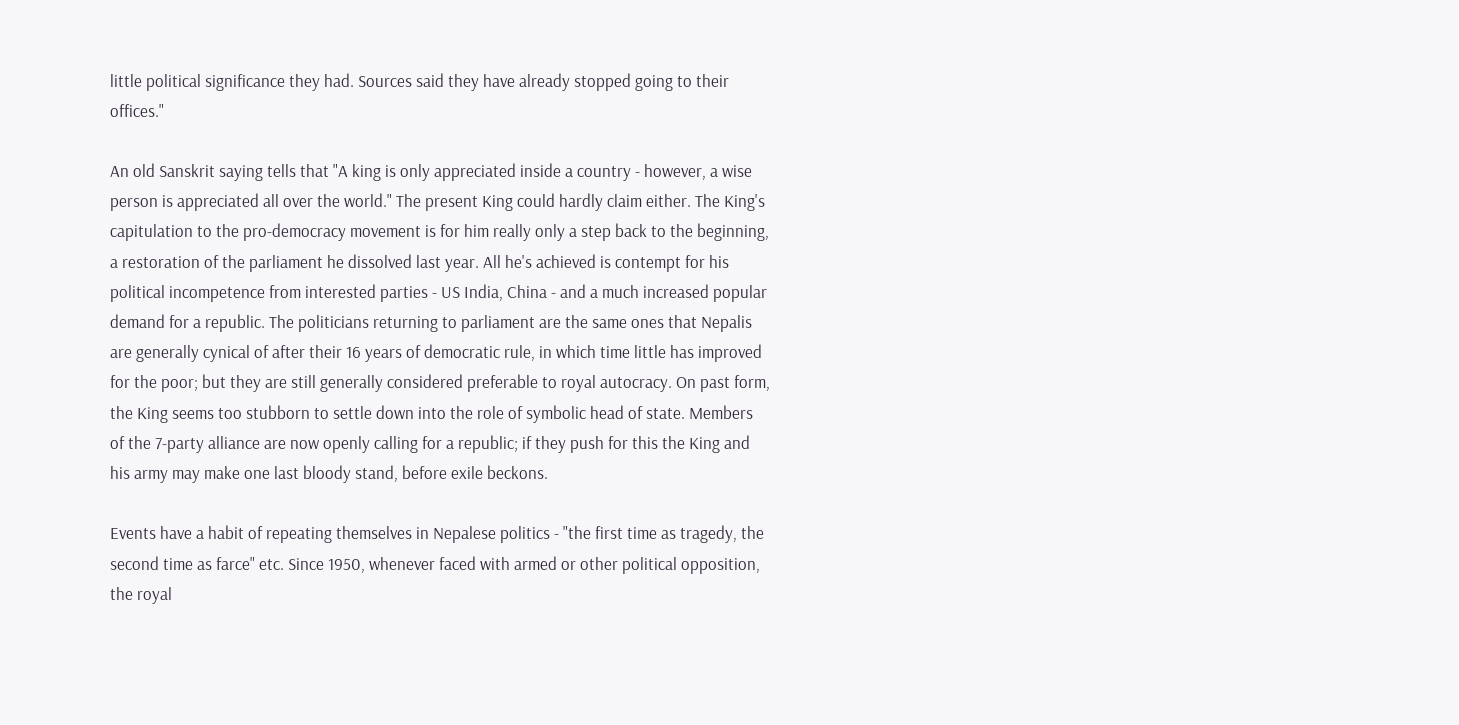little political significance they had. Sources said they have already stopped going to their offices."

An old Sanskrit saying tells that "A king is only appreciated inside a country - however, a wise person is appreciated all over the world." The present King could hardly claim either. The King's capitulation to the pro-democracy movement is for him really only a step back to the beginning, a restoration of the parliament he dissolved last year. All he's achieved is contempt for his political incompetence from interested parties - US India, China - and a much increased popular demand for a republic. The politicians returning to parliament are the same ones that Nepalis are generally cynical of after their 16 years of democratic rule, in which time little has improved for the poor; but they are still generally considered preferable to royal autocracy. On past form, the King seems too stubborn to settle down into the role of symbolic head of state. Members of the 7-party alliance are now openly calling for a republic; if they push for this the King and his army may make one last bloody stand, before exile beckons.

Events have a habit of repeating themselves in Nepalese politics - "the first time as tragedy, the second time as farce" etc. Since 1950, whenever faced with armed or other political opposition, the royal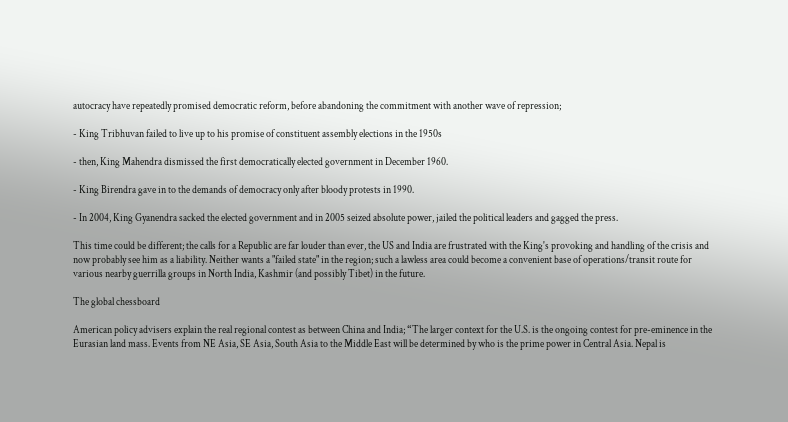autocracy have repeatedly promised democratic reform, before abandoning the commitment with another wave of repression;

- King Tribhuvan failed to live up to his promise of constituent assembly elections in the 1950s

- then, King Mahendra dismissed the first democratically elected government in December 1960.

- King Birendra gave in to the demands of democracy only after bloody protests in 1990.

- In 2004, King Gyanendra sacked the elected government and in 2005 seized absolute power, jailed the political leaders and gagged the press.

This time could be different; the calls for a Republic are far louder than ever, the US and India are frustrated with the King's provoking and handling of the crisis and now probably see him as a liability. Neither wants a "failed state" in the region; such a lawless area could become a convenient base of operations/transit route for various nearby guerrilla groups in North India, Kashmir (and possibly Tibet) in the future.

The global chessboard

American policy advisers explain the real regional contest as between China and India; “The larger context for the U.S. is the ongoing contest for pre-eminence in the Eurasian land mass. Events from NE Asia, SE Asia, South Asia to the Middle East will be determined by who is the prime power in Central Asia. Nepal is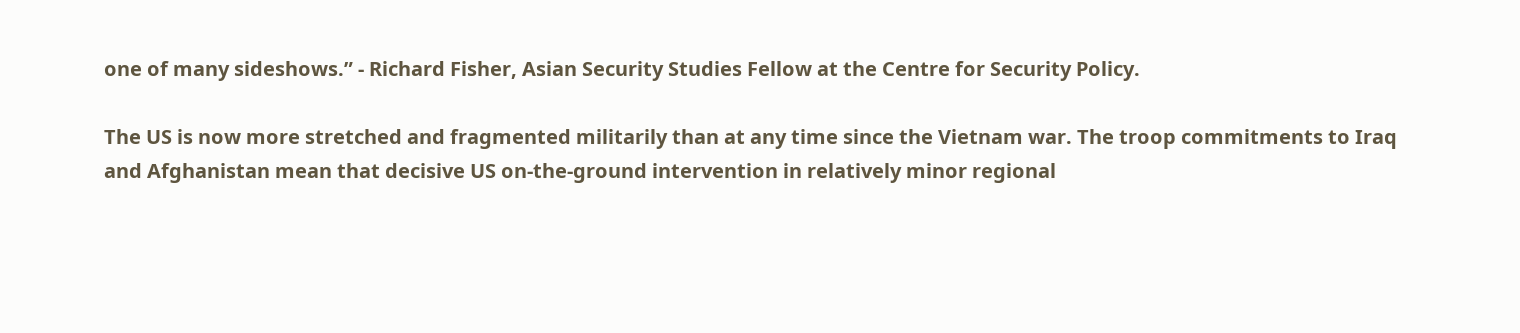one of many sideshows.” - Richard Fisher, Asian Security Studies Fellow at the Centre for Security Policy.

The US is now more stretched and fragmented militarily than at any time since the Vietnam war. The troop commitments to Iraq and Afghanistan mean that decisive US on-the-ground intervention in relatively minor regional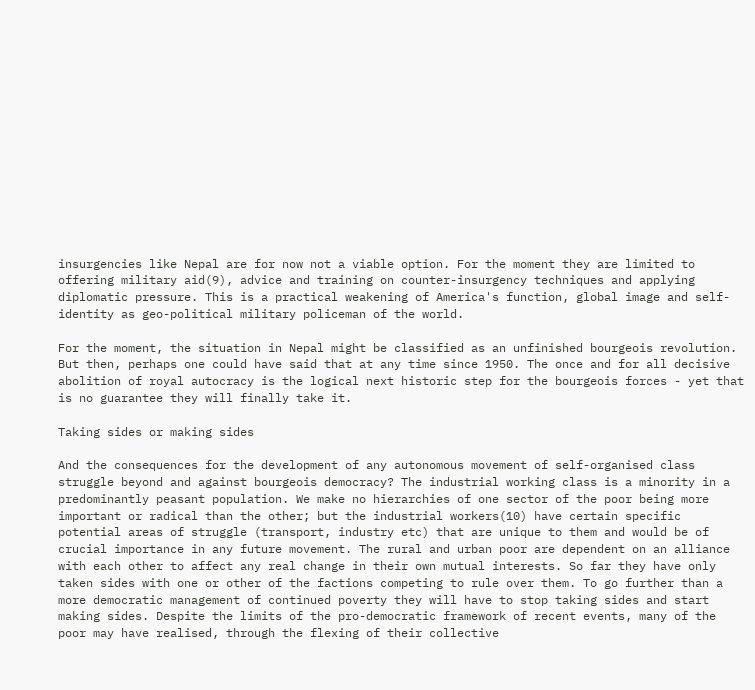insurgencies like Nepal are for now not a viable option. For the moment they are limited to offering military aid(9), advice and training on counter-insurgency techniques and applying diplomatic pressure. This is a practical weakening of America's function, global image and self-identity as geo-political military policeman of the world.

For the moment, the situation in Nepal might be classified as an unfinished bourgeois revolution. But then, perhaps one could have said that at any time since 1950. The once and for all decisive abolition of royal autocracy is the logical next historic step for the bourgeois forces - yet that is no guarantee they will finally take it.

Taking sides or making sides

And the consequences for the development of any autonomous movement of self-organised class struggle beyond and against bourgeois democracy? The industrial working class is a minority in a predominantly peasant population. We make no hierarchies of one sector of the poor being more important or radical than the other; but the industrial workers(10) have certain specific potential areas of struggle (transport, industry etc) that are unique to them and would be of crucial importance in any future movement. The rural and urban poor are dependent on an alliance with each other to affect any real change in their own mutual interests. So far they have only taken sides with one or other of the factions competing to rule over them. To go further than a more democratic management of continued poverty they will have to stop taking sides and start making sides. Despite the limits of the pro-democratic framework of recent events, many of the poor may have realised, through the flexing of their collective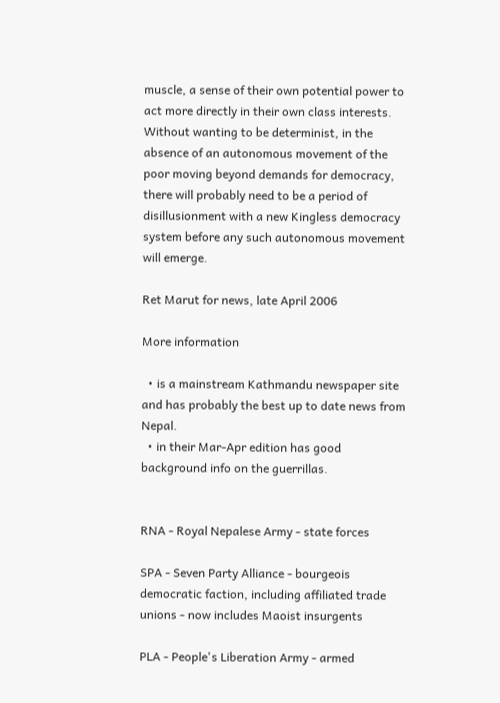muscle, a sense of their own potential power to act more directly in their own class interests. Without wanting to be determinist, in the absence of an autonomous movement of the poor moving beyond demands for democracy, there will probably need to be a period of disillusionment with a new Kingless democracy system before any such autonomous movement will emerge.

Ret Marut for news, late April 2006

More information

  • is a mainstream Kathmandu newspaper site and has probably the best up to date news from Nepal.
  • in their Mar-Apr edition has good background info on the guerrillas.


RNA - Royal Nepalese Army - state forces

SPA - Seven Party Alliance - bourgeois democratic faction, including affiliated trade unions - now includes Maoist insurgents

PLA - People's Liberation Army - armed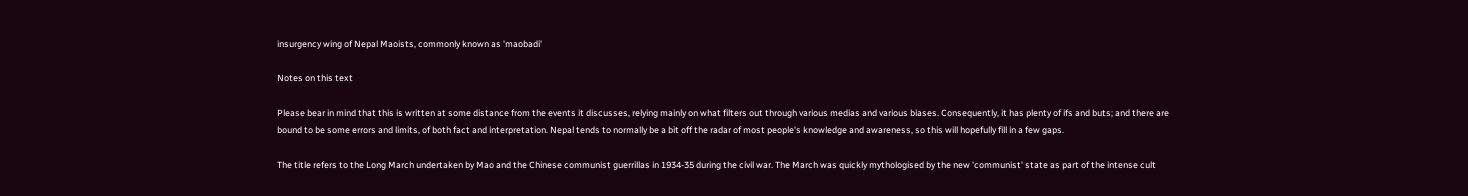insurgency wing of Nepal Maoists, commonly known as 'maobadi'

Notes on this text

Please bear in mind that this is written at some distance from the events it discusses, relying mainly on what filters out through various medias and various biases. Consequently, it has plenty of ifs and buts; and there are bound to be some errors and limits, of both fact and interpretation. Nepal tends to normally be a bit off the radar of most people's knowledge and awareness, so this will hopefully fill in a few gaps.

The title refers to the Long March undertaken by Mao and the Chinese communist guerrillas in 1934-35 during the civil war. The March was quickly mythologised by the new 'communist' state as part of the intense cult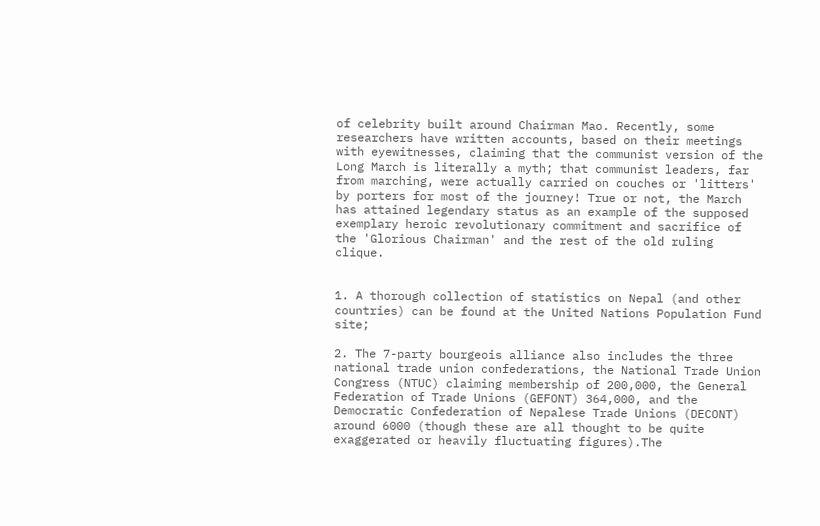of celebrity built around Chairman Mao. Recently, some researchers have written accounts, based on their meetings with eyewitnesses, claiming that the communist version of the Long March is literally a myth; that communist leaders, far from marching, were actually carried on couches or 'litters' by porters for most of the journey! True or not, the March has attained legendary status as an example of the supposed exemplary heroic revolutionary commitment and sacrifice of the 'Glorious Chairman' and the rest of the old ruling clique.


1. A thorough collection of statistics on Nepal (and other countries) can be found at the United Nations Population Fund site;

2. The 7-party bourgeois alliance also includes the three national trade union confederations, the National Trade Union Congress (NTUC) claiming membership of 200,000, the General Federation of Trade Unions (GEFONT) 364,000, and the Democratic Confederation of Nepalese Trade Unions (DECONT) around 6000 (though these are all thought to be quite exaggerated or heavily fluctuating figures).The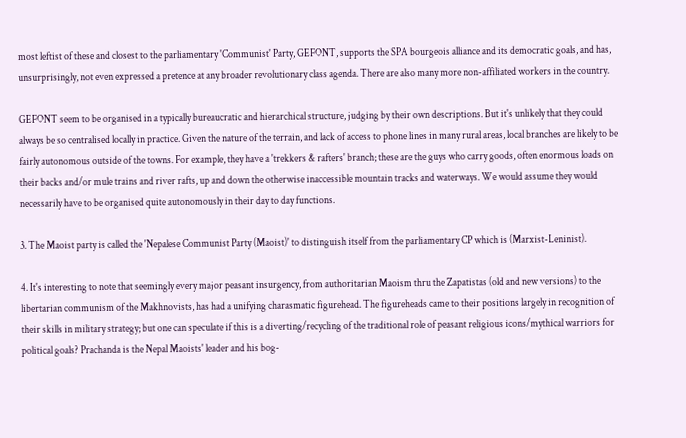most leftist of these and closest to the parliamentary 'Communist' Party, GEFONT, supports the SPA bourgeois alliance and its democratic goals, and has, unsurprisingly, not even expressed a pretence at any broader revolutionary class agenda. There are also many more non-affiliated workers in the country.

GEFONT seem to be organised in a typically bureaucratic and hierarchical structure, judging by their own descriptions. But it's unlikely that they could always be so centralised locally in practice. Given the nature of the terrain, and lack of access to phone lines in many rural areas, local branches are likely to be fairly autonomous outside of the towns. For example, they have a 'trekkers & rafters' branch; these are the guys who carry goods, often enormous loads on their backs and/or mule trains and river rafts, up and down the otherwise inaccessible mountain tracks and waterways. We would assume they would necessarily have to be organised quite autonomously in their day to day functions.

3. The Maoist party is called the 'Nepalese Communist Party (Maoist)' to distinguish itself from the parliamentary CP which is (Marxist-Leninist).

4. It's interesting to note that seemingly every major peasant insurgency, from authoritarian Maoism thru the Zapatistas (old and new versions) to the libertarian communism of the Makhnovists, has had a unifying charasmatic figurehead. The figureheads came to their positions largely in recognition of their skills in military strategy; but one can speculate if this is a diverting/recycling of the traditional role of peasant religious icons/mythical warriors for political goals? Prachanda is the Nepal Maoists' leader and his bog-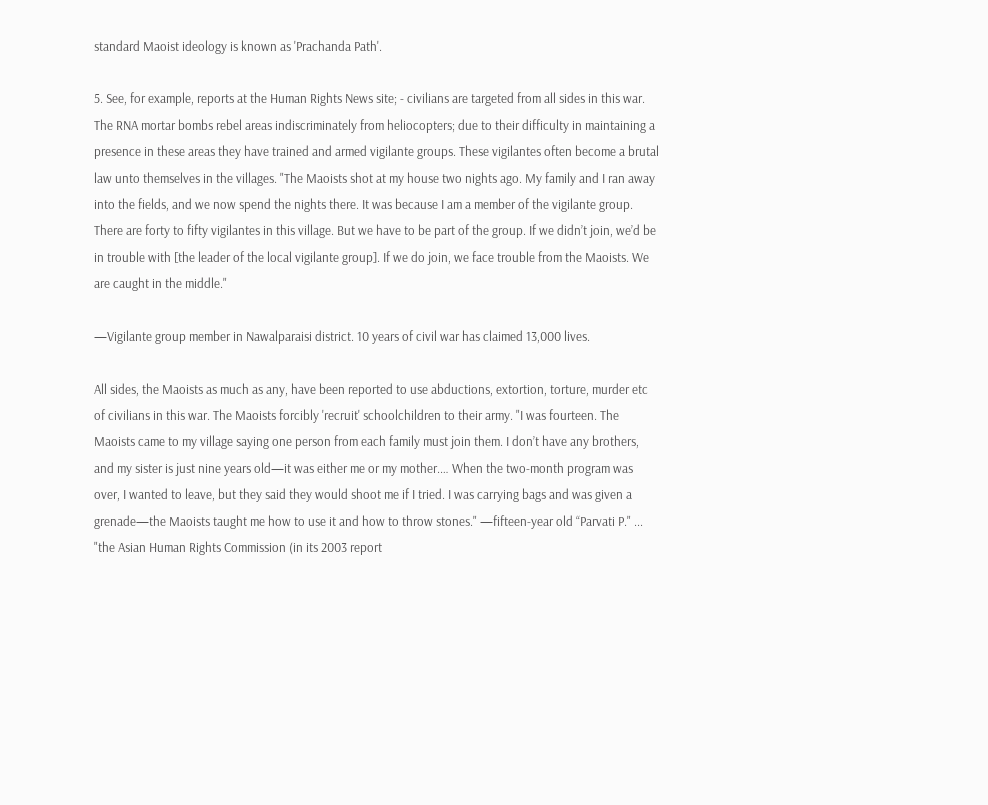standard Maoist ideology is known as 'Prachanda Path'.

5. See, for example, reports at the Human Rights News site; - civilians are targeted from all sides in this war. The RNA mortar bombs rebel areas indiscriminately from heliocopters; due to their difficulty in maintaining a presence in these areas they have trained and armed vigilante groups. These vigilantes often become a brutal law unto themselves in the villages. "The Maoists shot at my house two nights ago. My family and I ran away into the fields, and we now spend the nights there. It was because I am a member of the vigilante group. There are forty to fifty vigilantes in this village. But we have to be part of the group. If we didn’t join, we’d be in trouble with [the leader of the local vigilante group]. If we do join, we face trouble from the Maoists. We are caught in the middle."

—Vigilante group member in Nawalparaisi district. 10 years of civil war has claimed 13,000 lives.

All sides, the Maoists as much as any, have been reported to use abductions, extortion, torture, murder etc of civilians in this war. The Maoists forcibly 'recruit' schoolchildren to their army. "I was fourteen. The Maoists came to my village saying one person from each family must join them. I don’t have any brothers, and my sister is just nine years old—it was either me or my mother.… When the two-month program was over, I wanted to leave, but they said they would shoot me if I tried. I was carrying bags and was given a grenade—the Maoists taught me how to use it and how to throw stones." —fifteen-year old “Parvati P." ... "the Asian Human Rights Commission (in its 2003 report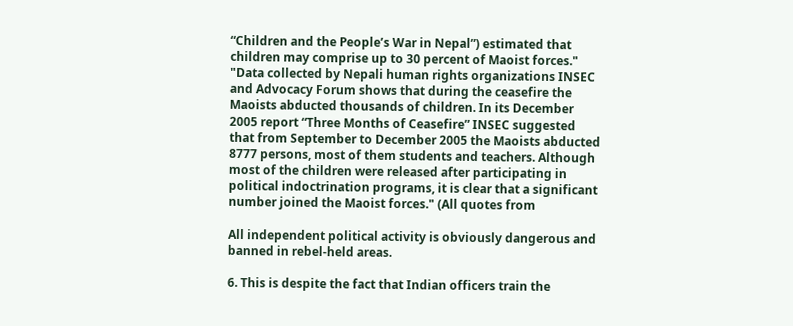“Children and the People’s War in Nepal”) estimated that children may comprise up to 30 percent of Maoist forces." "Data collected by Nepali human rights organizations INSEC and Advocacy Forum shows that during the ceasefire the Maoists abducted thousands of children. In its December 2005 report “Three Months of Ceasefire” INSEC suggested that from September to December 2005 the Maoists abducted 8777 persons, most of them students and teachers. Although most of the children were released after participating in political indoctrination programs, it is clear that a significant number joined the Maoist forces." (All quotes from

All independent political activity is obviously dangerous and banned in rebel-held areas.

6. This is despite the fact that Indian officers train the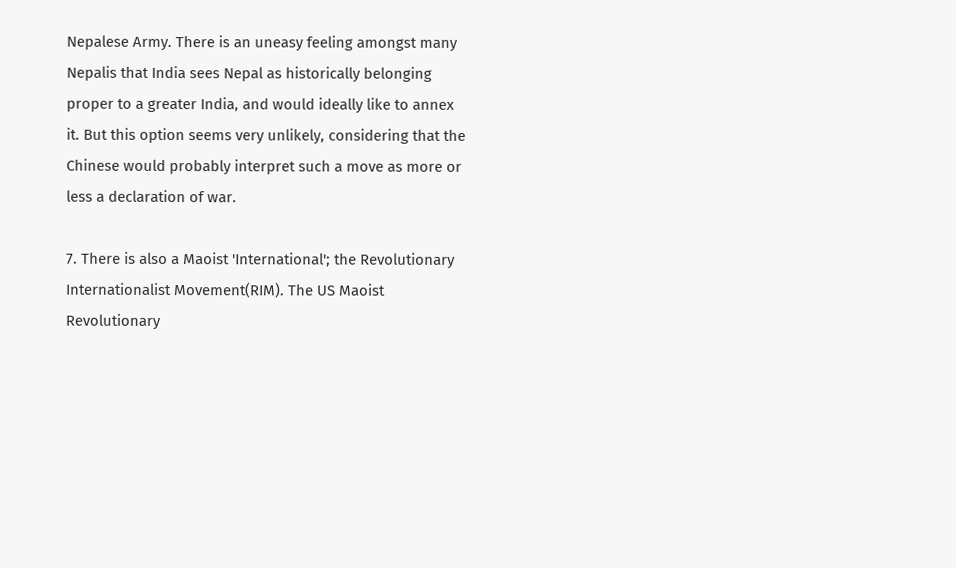Nepalese Army. There is an uneasy feeling amongst many Nepalis that India sees Nepal as historically belonging proper to a greater India, and would ideally like to annex it. But this option seems very unlikely, considering that the Chinese would probably interpret such a move as more or less a declaration of war.

7. There is also a Maoist 'International'; the Revolutionary Internationalist Movement(RIM). The US Maoist Revolutionary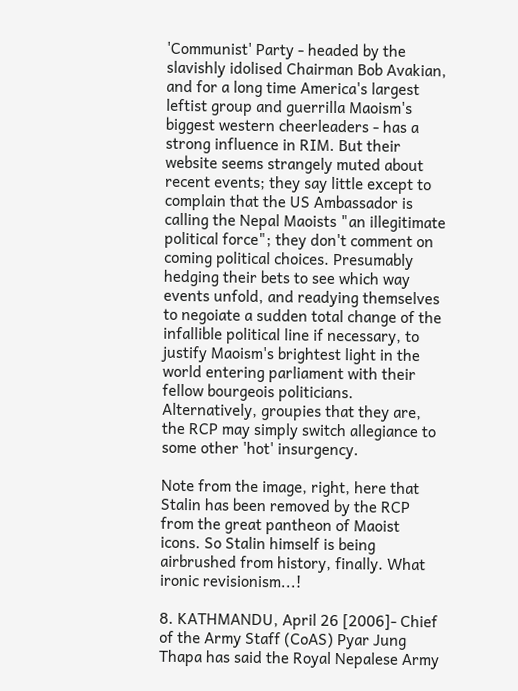'Communist' Party - headed by the slavishly idolised Chairman Bob Avakian, and for a long time America's largest leftist group and guerrilla Maoism's biggest western cheerleaders - has a strong influence in RIM. But their website seems strangely muted about recent events; they say little except to complain that the US Ambassador is calling the Nepal Maoists "an illegitimate political force"; they don't comment on coming political choices. Presumably hedging their bets to see which way events unfold, and readying themselves to negoiate a sudden total change of the infallible political line if necessary, to justify Maoism's brightest light in the world entering parliament with their fellow bourgeois politicians. Alternatively, groupies that they are, the RCP may simply switch allegiance to some other 'hot' insurgency.

Note from the image, right, here that Stalin has been removed by the RCP from the great pantheon of Maoist icons. So Stalin himself is being airbrushed from history, finally. What ironic revisionism...!

8. KATHMANDU, April 26 [2006]- Chief of the Army Staff (CoAS) Pyar Jung Thapa has said the Royal Nepalese Army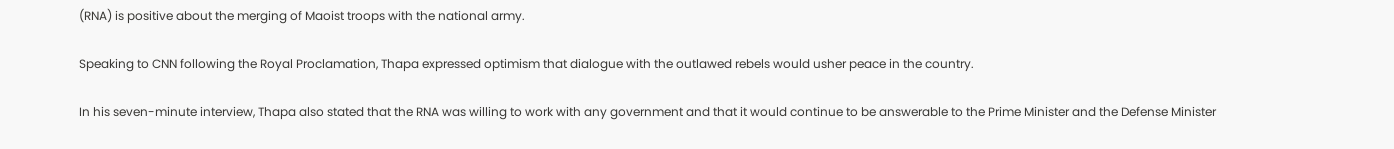(RNA) is positive about the merging of Maoist troops with the national army.

Speaking to CNN following the Royal Proclamation, Thapa expressed optimism that dialogue with the outlawed rebels would usher peace in the country.

In his seven-minute interview, Thapa also stated that the RNA was willing to work with any government and that it would continue to be answerable to the Prime Minister and the Defense Minister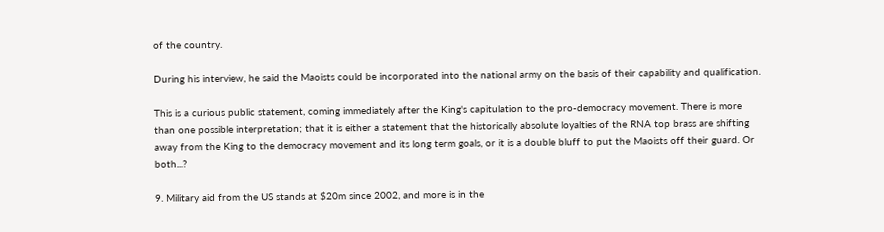of the country.

During his interview, he said the Maoists could be incorporated into the national army on the basis of their capability and qualification.

This is a curious public statement, coming immediately after the King's capitulation to the pro-democracy movement. There is more than one possible interpretation; that it is either a statement that the historically absolute loyalties of the RNA top brass are shifting away from the King to the democracy movement and its long term goals, or it is a double bluff to put the Maoists off their guard. Or both...?

9. Military aid from the US stands at $20m since 2002, and more is in the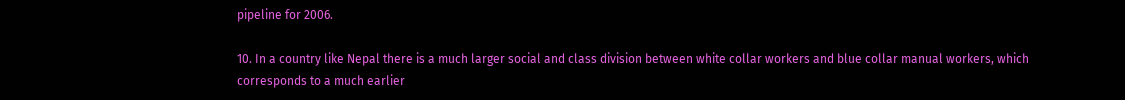pipeline for 2006.

10. In a country like Nepal there is a much larger social and class division between white collar workers and blue collar manual workers, which corresponds to a much earlier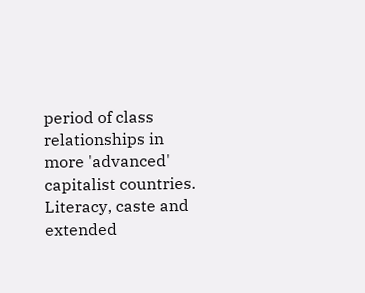period of class relationships in more 'advanced' capitalist countries. Literacy, caste and extended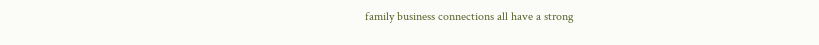family business connections all have a strong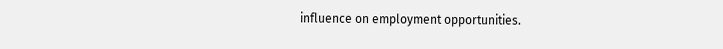influence on employment opportunities.